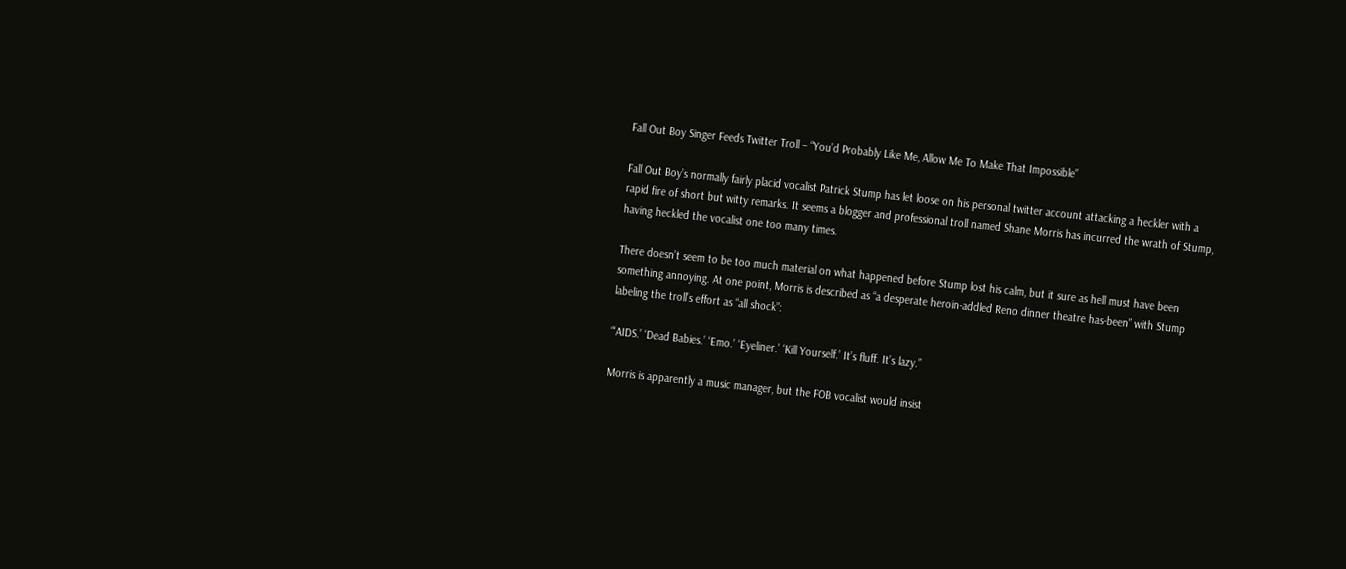Fall Out Boy Singer Feeds Twitter Troll – “You’d Probably Like Me, Allow Me To Make That Impossible”

Fall Out Boy’s normally fairly placid vocalist Patrick Stump has let loose on his personal twitter account attacking a heckler with a rapid fire of short but witty remarks. It seems a blogger and professional troll named Shane Morris has incurred the wrath of Stump, having heckled the vocalist one too many times.

There doesn’t seem to be too much material on what happened before Stump lost his calm, but it sure as hell must have been something annoying. At one point, Morris is described as “a desperate heroin-addled Reno dinner theatre has-been” with Stump labeling the troll’s effort as “all shock”:

“‘AIDS.’ ‘Dead Babies.’ ‘Emo.’ ‘Eyeliner.’ ‘Kill Yourself.’ It’s fluff. It’s lazy.”

Morris is apparently a music manager, but the FOB vocalist would insist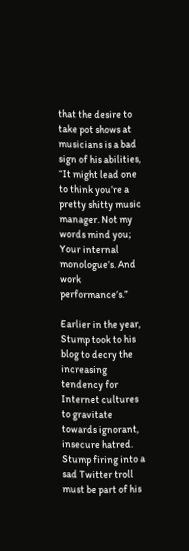that the desire to take pot shows at musicians is a bad sign of his abilities, “It might lead one to think you’re a pretty shitty music manager. Not my words mind you; Your internal monologue’s. And work performance’s.”

Earlier in the year, Stump took to his blog to decry the increasing tendency for Internet cultures to gravitate towards ignorant, insecure hatred. Stump firing into a sad Twitter troll must be part of his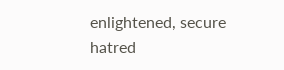enlightened, secure hatred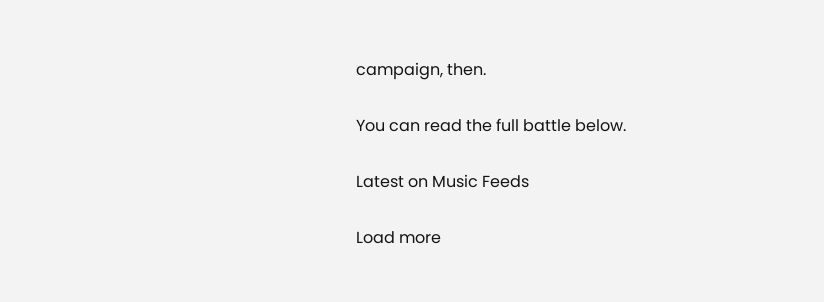campaign, then.

You can read the full battle below.

Latest on Music Feeds

Load more